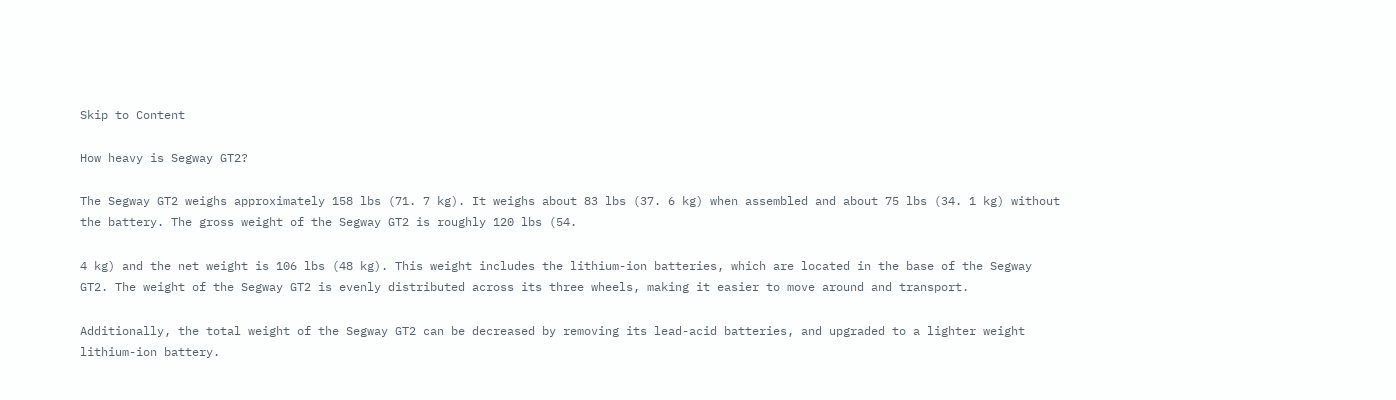Skip to Content

How heavy is Segway GT2?

The Segway GT2 weighs approximately 158 lbs (71. 7 kg). It weighs about 83 lbs (37. 6 kg) when assembled and about 75 lbs (34. 1 kg) without the battery. The gross weight of the Segway GT2 is roughly 120 lbs (54.

4 kg) and the net weight is 106 lbs (48 kg). This weight includes the lithium-ion batteries, which are located in the base of the Segway GT2. The weight of the Segway GT2 is evenly distributed across its three wheels, making it easier to move around and transport.

Additionally, the total weight of the Segway GT2 can be decreased by removing its lead-acid batteries, and upgraded to a lighter weight lithium-ion battery.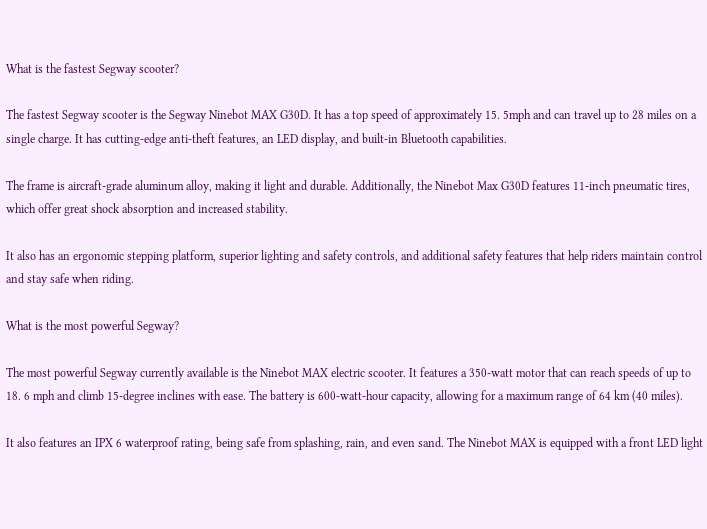What is the fastest Segway scooter?

The fastest Segway scooter is the Segway Ninebot MAX G30D. It has a top speed of approximately 15. 5mph and can travel up to 28 miles on a single charge. It has cutting-edge anti-theft features, an LED display, and built-in Bluetooth capabilities.

The frame is aircraft-grade aluminum alloy, making it light and durable. Additionally, the Ninebot Max G30D features 11-inch pneumatic tires, which offer great shock absorption and increased stability.

It also has an ergonomic stepping platform, superior lighting and safety controls, and additional safety features that help riders maintain control and stay safe when riding.

What is the most powerful Segway?

The most powerful Segway currently available is the Ninebot MAX electric scooter. It features a 350-watt motor that can reach speeds of up to 18. 6 mph and climb 15-degree inclines with ease. The battery is 600-watt-hour capacity, allowing for a maximum range of 64 km (40 miles).

It also features an IPX 6 waterproof rating, being safe from splashing, rain, and even sand. The Ninebot MAX is equipped with a front LED light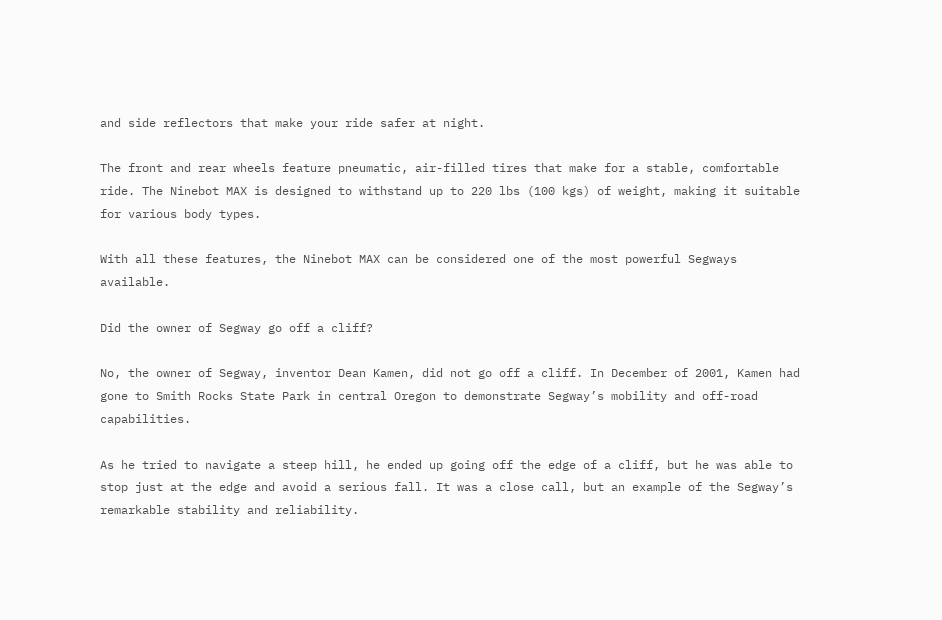and side reflectors that make your ride safer at night.

The front and rear wheels feature pneumatic, air-filled tires that make for a stable, comfortable ride. The Ninebot MAX is designed to withstand up to 220 lbs (100 kgs) of weight, making it suitable for various body types.

With all these features, the Ninebot MAX can be considered one of the most powerful Segways available.

Did the owner of Segway go off a cliff?

No, the owner of Segway, inventor Dean Kamen, did not go off a cliff. In December of 2001, Kamen had gone to Smith Rocks State Park in central Oregon to demonstrate Segway’s mobility and off-road capabilities.

As he tried to navigate a steep hill, he ended up going off the edge of a cliff, but he was able to stop just at the edge and avoid a serious fall. It was a close call, but an example of the Segway’s remarkable stability and reliability.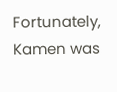Fortunately, Kamen was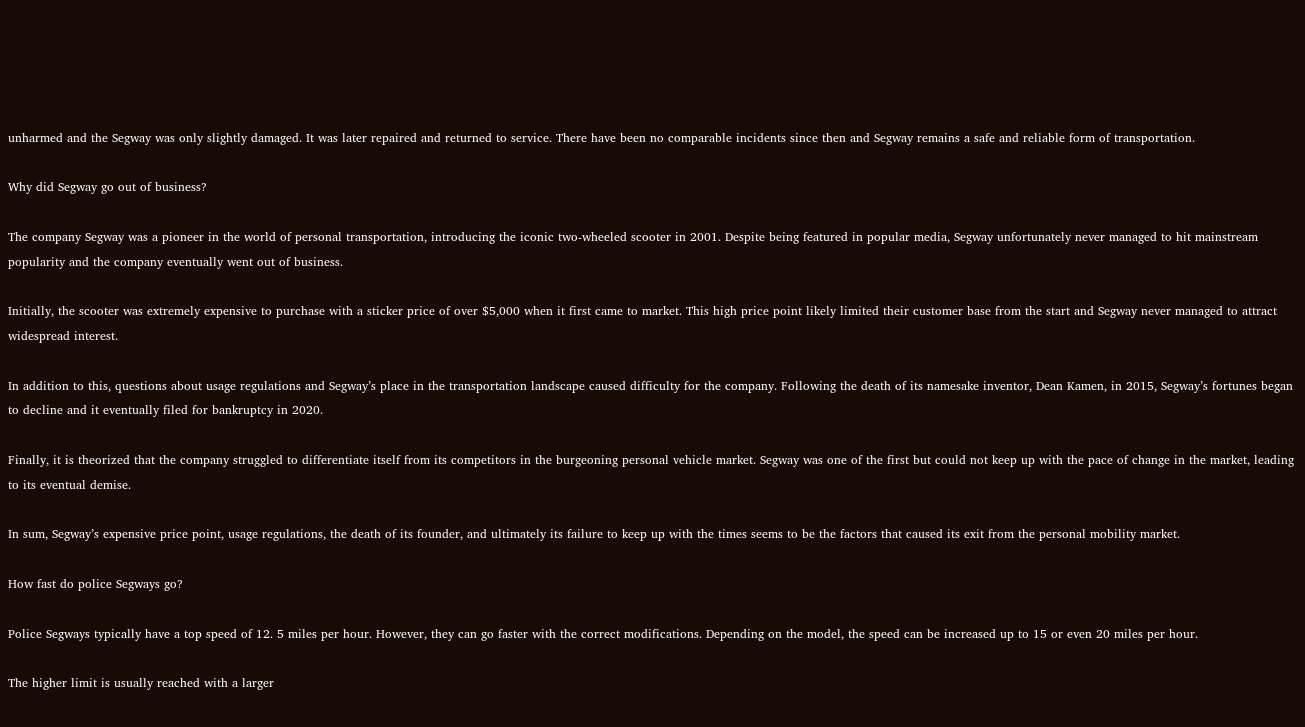unharmed and the Segway was only slightly damaged. It was later repaired and returned to service. There have been no comparable incidents since then and Segway remains a safe and reliable form of transportation.

Why did Segway go out of business?

The company Segway was a pioneer in the world of personal transportation, introducing the iconic two-wheeled scooter in 2001. Despite being featured in popular media, Segway unfortunately never managed to hit mainstream popularity and the company eventually went out of business.

Initially, the scooter was extremely expensive to purchase with a sticker price of over $5,000 when it first came to market. This high price point likely limited their customer base from the start and Segway never managed to attract widespread interest.

In addition to this, questions about usage regulations and Segway’s place in the transportation landscape caused difficulty for the company. Following the death of its namesake inventor, Dean Kamen, in 2015, Segway’s fortunes began to decline and it eventually filed for bankruptcy in 2020.

Finally, it is theorized that the company struggled to differentiate itself from its competitors in the burgeoning personal vehicle market. Segway was one of the first but could not keep up with the pace of change in the market, leading to its eventual demise.

In sum, Segway’s expensive price point, usage regulations, the death of its founder, and ultimately its failure to keep up with the times seems to be the factors that caused its exit from the personal mobility market.

How fast do police Segways go?

Police Segways typically have a top speed of 12. 5 miles per hour. However, they can go faster with the correct modifications. Depending on the model, the speed can be increased up to 15 or even 20 miles per hour.

The higher limit is usually reached with a larger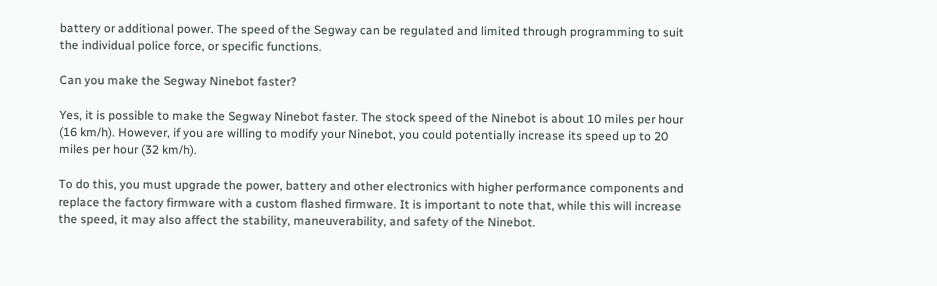battery or additional power. The speed of the Segway can be regulated and limited through programming to suit the individual police force, or specific functions.

Can you make the Segway Ninebot faster?

Yes, it is possible to make the Segway Ninebot faster. The stock speed of the Ninebot is about 10 miles per hour (16 km/h). However, if you are willing to modify your Ninebot, you could potentially increase its speed up to 20 miles per hour (32 km/h).

To do this, you must upgrade the power, battery and other electronics with higher performance components and replace the factory firmware with a custom flashed firmware. It is important to note that, while this will increase the speed, it may also affect the stability, maneuverability, and safety of the Ninebot.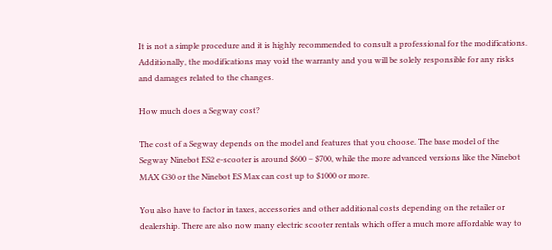It is not a simple procedure and it is highly recommended to consult a professional for the modifications. Additionally, the modifications may void the warranty and you will be solely responsible for any risks and damages related to the changes.

How much does a Segway cost?

The cost of a Segway depends on the model and features that you choose. The base model of the Segway Ninebot ES2 e-scooter is around $600 – $700, while the more advanced versions like the Ninebot MAX G30 or the Ninebot ES Max can cost up to $1000 or more.

You also have to factor in taxes, accessories and other additional costs depending on the retailer or dealership. There are also now many electric scooter rentals which offer a much more affordable way to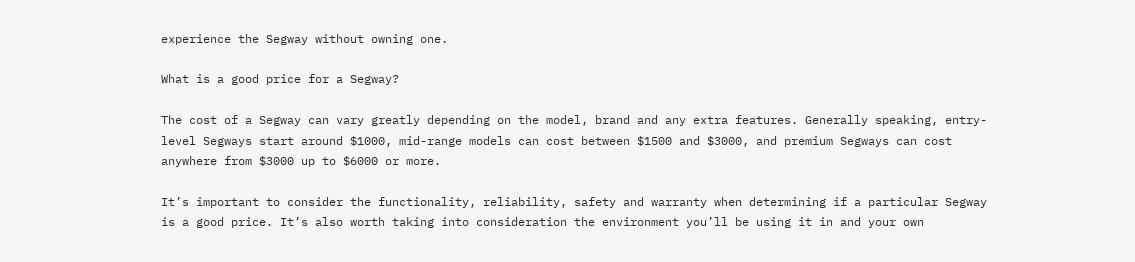experience the Segway without owning one.

What is a good price for a Segway?

The cost of a Segway can vary greatly depending on the model, brand and any extra features. Generally speaking, entry-level Segways start around $1000, mid-range models can cost between $1500 and $3000, and premium Segways can cost anywhere from $3000 up to $6000 or more.

It’s important to consider the functionality, reliability, safety and warranty when determining if a particular Segway is a good price. It’s also worth taking into consideration the environment you’ll be using it in and your own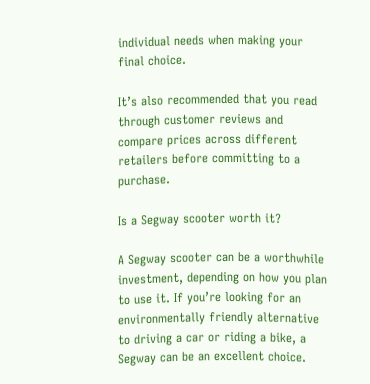individual needs when making your final choice.

It’s also recommended that you read through customer reviews and compare prices across different retailers before committing to a purchase.

Is a Segway scooter worth it?

A Segway scooter can be a worthwhile investment, depending on how you plan to use it. If you’re looking for an environmentally friendly alternative to driving a car or riding a bike, a Segway can be an excellent choice.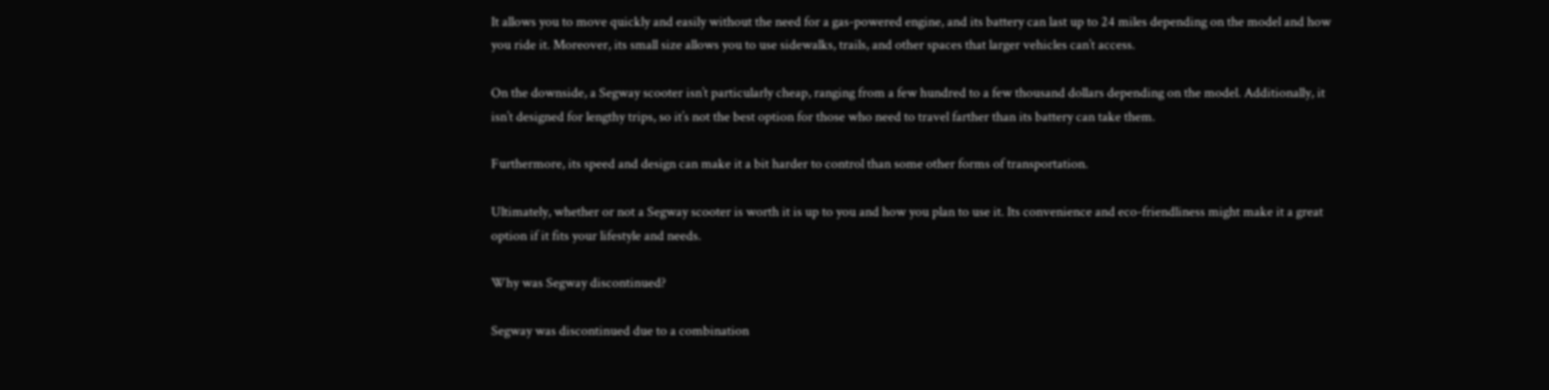It allows you to move quickly and easily without the need for a gas-powered engine, and its battery can last up to 24 miles depending on the model and how you ride it. Moreover, its small size allows you to use sidewalks, trails, and other spaces that larger vehicles can’t access.

On the downside, a Segway scooter isn’t particularly cheap, ranging from a few hundred to a few thousand dollars depending on the model. Additionally, it isn’t designed for lengthy trips, so it’s not the best option for those who need to travel farther than its battery can take them.

Furthermore, its speed and design can make it a bit harder to control than some other forms of transportation.

Ultimately, whether or not a Segway scooter is worth it is up to you and how you plan to use it. Its convenience and eco-friendliness might make it a great option if it fits your lifestyle and needs.

Why was Segway discontinued?

Segway was discontinued due to a combination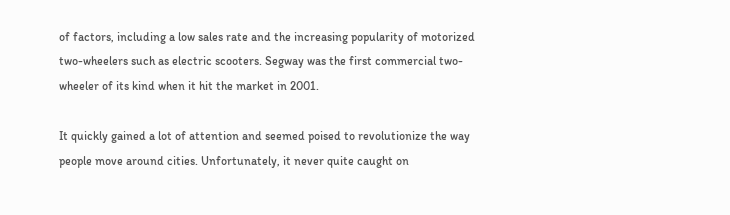of factors, including a low sales rate and the increasing popularity of motorized two-wheelers such as electric scooters. Segway was the first commercial two-wheeler of its kind when it hit the market in 2001.

It quickly gained a lot of attention and seemed poised to revolutionize the way people move around cities. Unfortunately, it never quite caught on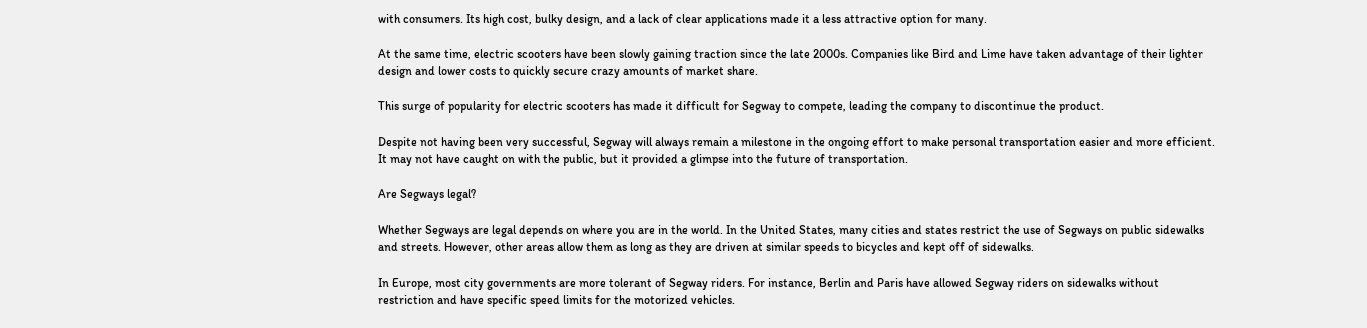with consumers. Its high cost, bulky design, and a lack of clear applications made it a less attractive option for many.

At the same time, electric scooters have been slowly gaining traction since the late 2000s. Companies like Bird and Lime have taken advantage of their lighter design and lower costs to quickly secure crazy amounts of market share.

This surge of popularity for electric scooters has made it difficult for Segway to compete, leading the company to discontinue the product.

Despite not having been very successful, Segway will always remain a milestone in the ongoing effort to make personal transportation easier and more efficient. It may not have caught on with the public, but it provided a glimpse into the future of transportation.

Are Segways legal?

Whether Segways are legal depends on where you are in the world. In the United States, many cities and states restrict the use of Segways on public sidewalks and streets. However, other areas allow them as long as they are driven at similar speeds to bicycles and kept off of sidewalks.

In Europe, most city governments are more tolerant of Segway riders. For instance, Berlin and Paris have allowed Segway riders on sidewalks without restriction and have specific speed limits for the motorized vehicles.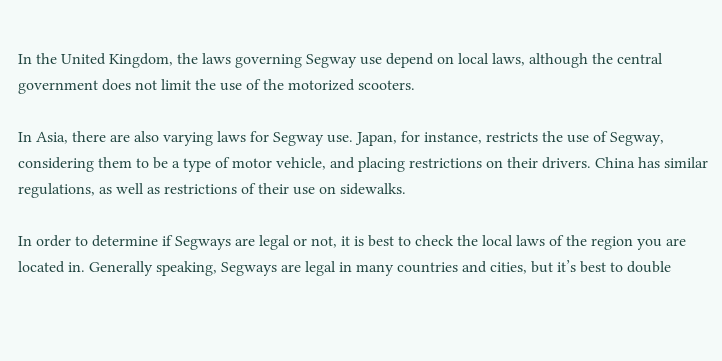In the United Kingdom, the laws governing Segway use depend on local laws, although the central government does not limit the use of the motorized scooters.

In Asia, there are also varying laws for Segway use. Japan, for instance, restricts the use of Segway, considering them to be a type of motor vehicle, and placing restrictions on their drivers. China has similar regulations, as well as restrictions of their use on sidewalks.

In order to determine if Segways are legal or not, it is best to check the local laws of the region you are located in. Generally speaking, Segways are legal in many countries and cities, but it’s best to double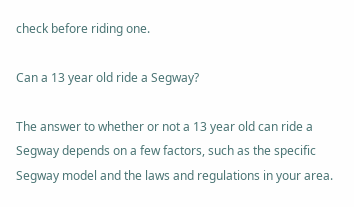check before riding one.

Can a 13 year old ride a Segway?

The answer to whether or not a 13 year old can ride a Segway depends on a few factors, such as the specific Segway model and the laws and regulations in your area.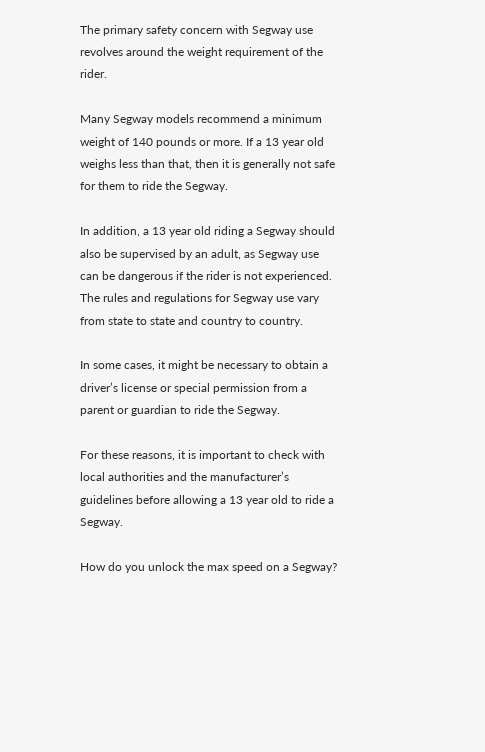The primary safety concern with Segway use revolves around the weight requirement of the rider.

Many Segway models recommend a minimum weight of 140 pounds or more. If a 13 year old weighs less than that, then it is generally not safe for them to ride the Segway.

In addition, a 13 year old riding a Segway should also be supervised by an adult, as Segway use can be dangerous if the rider is not experienced. The rules and regulations for Segway use vary from state to state and country to country.

In some cases, it might be necessary to obtain a driver’s license or special permission from a parent or guardian to ride the Segway.

For these reasons, it is important to check with local authorities and the manufacturer’s guidelines before allowing a 13 year old to ride a Segway.

How do you unlock the max speed on a Segway?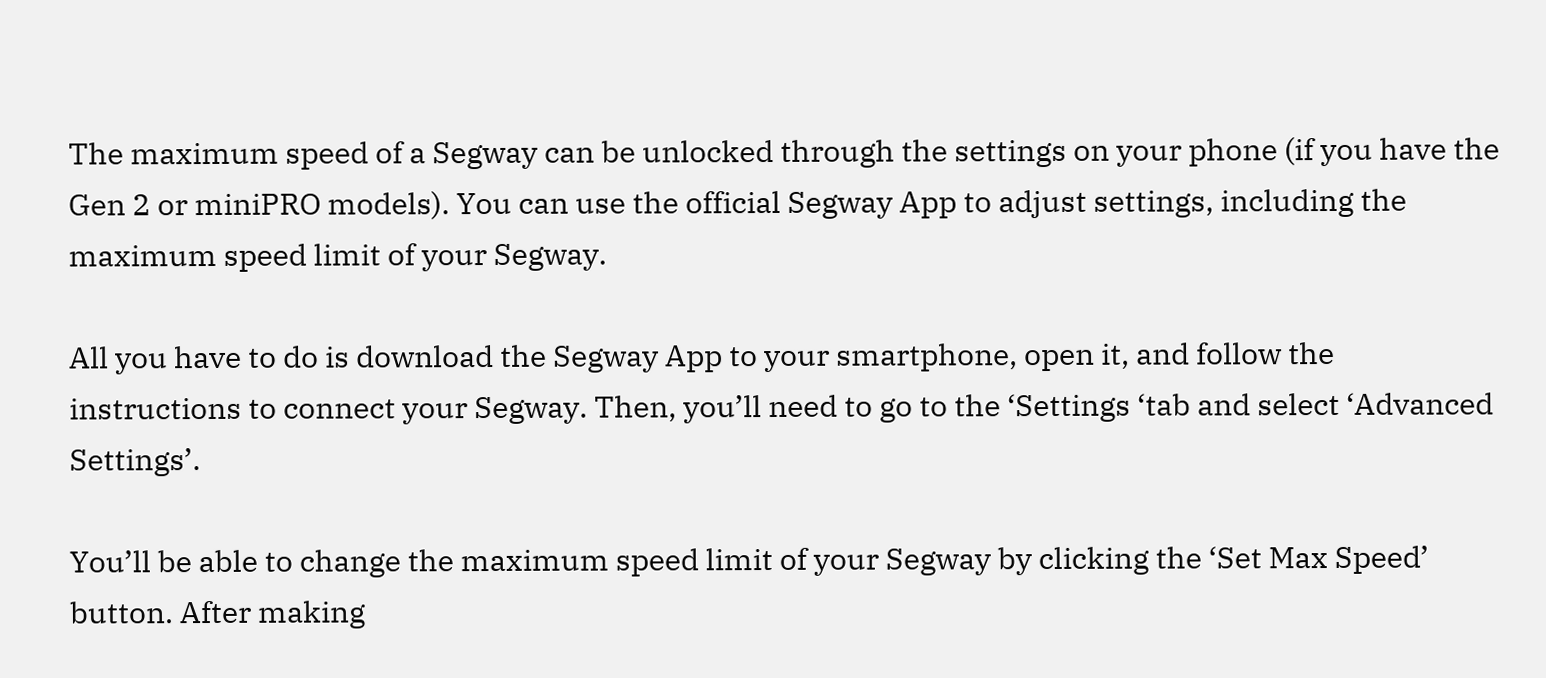The maximum speed of a Segway can be unlocked through the settings on your phone (if you have the Gen 2 or miniPRO models). You can use the official Segway App to adjust settings, including the maximum speed limit of your Segway.

All you have to do is download the Segway App to your smartphone, open it, and follow the instructions to connect your Segway. Then, you’ll need to go to the ‘Settings ‘tab and select ‘Advanced Settings’.

You’ll be able to change the maximum speed limit of your Segway by clicking the ‘Set Max Speed’ button. After making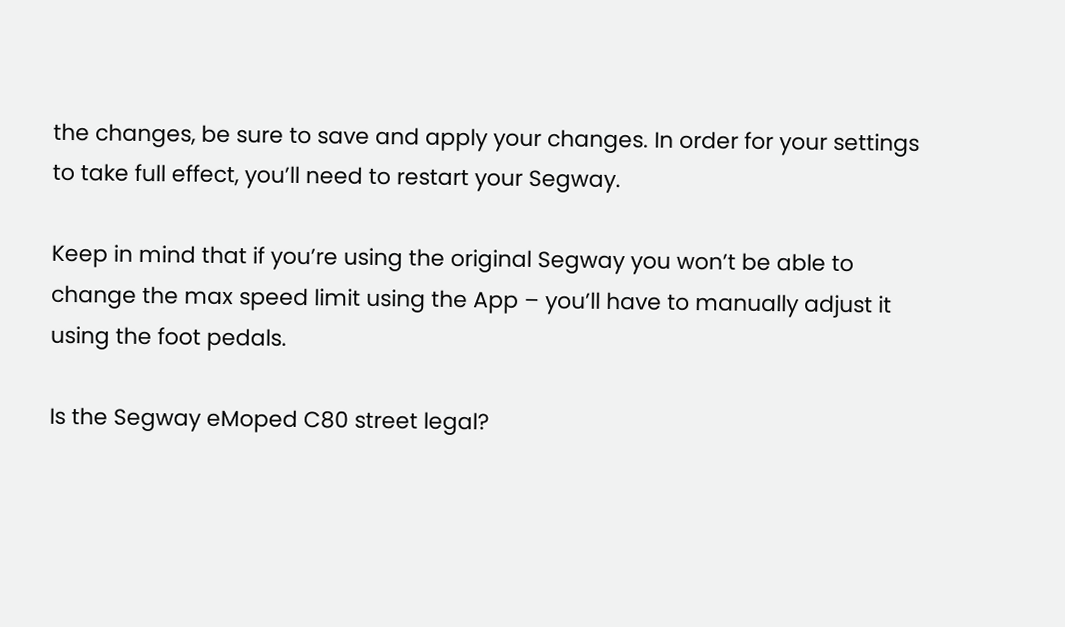the changes, be sure to save and apply your changes. In order for your settings to take full effect, you’ll need to restart your Segway.

Keep in mind that if you’re using the original Segway you won’t be able to change the max speed limit using the App – you’ll have to manually adjust it using the foot pedals.

Is the Segway eMoped C80 street legal?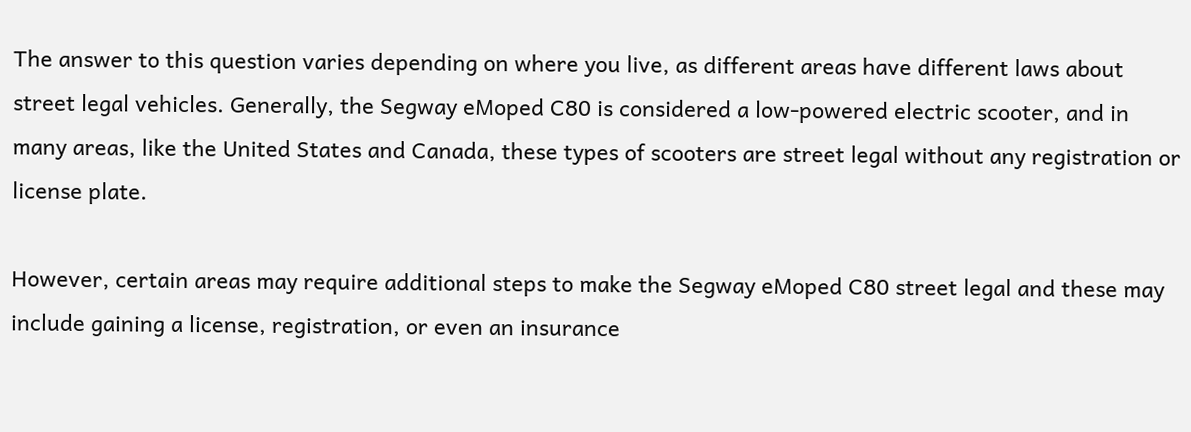The answer to this question varies depending on where you live, as different areas have different laws about street legal vehicles. Generally, the Segway eMoped C80 is considered a low-powered electric scooter, and in many areas, like the United States and Canada, these types of scooters are street legal without any registration or license plate.

However, certain areas may require additional steps to make the Segway eMoped C80 street legal and these may include gaining a license, registration, or even an insurance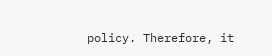policy. Therefore, it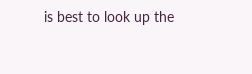is best to look up the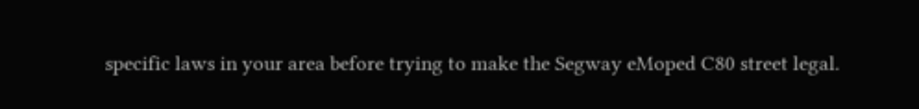specific laws in your area before trying to make the Segway eMoped C80 street legal.